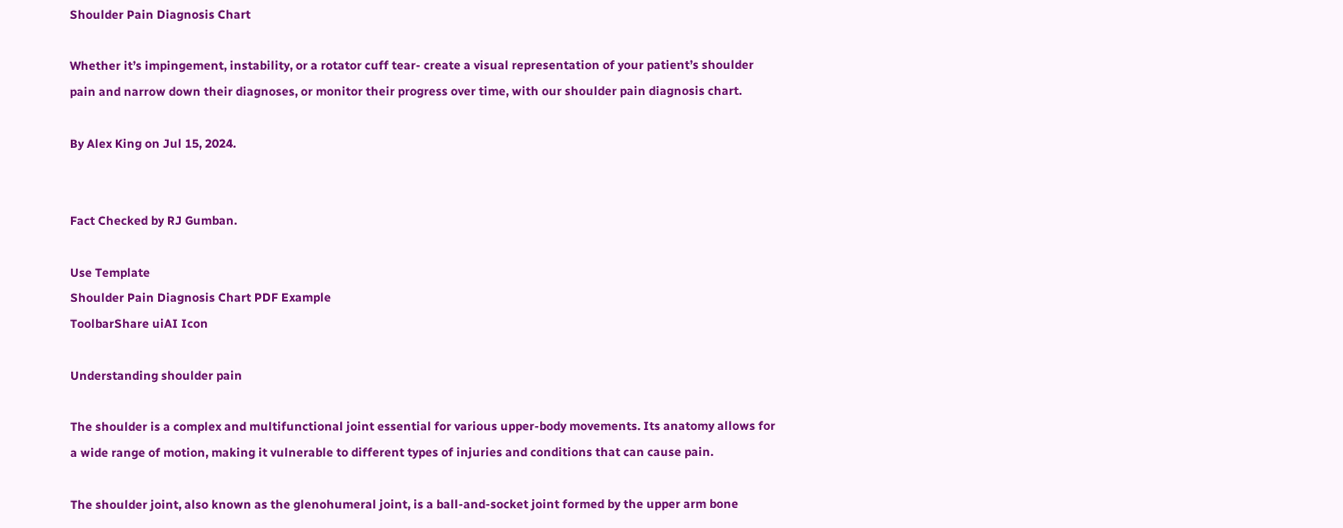Shoulder Pain Diagnosis Chart

Whether it’s impingement, instability, or a rotator cuff tear- create a visual representation of your patient’s shoulder pain and narrow down their diagnoses, or monitor their progress over time, with our shoulder pain diagnosis chart.

By Alex King on Jul 15, 2024.


Fact Checked by RJ Gumban.

Use Template
Shoulder Pain Diagnosis Chart PDF Example
ToolbarShare uiAI Icon

Understanding shoulder pain

The shoulder is a complex and multifunctional joint essential for various upper-body movements. Its anatomy allows for a wide range of motion, making it vulnerable to different types of injuries and conditions that can cause pain.

The shoulder joint, also known as the glenohumeral joint, is a ball-and-socket joint formed by the upper arm bone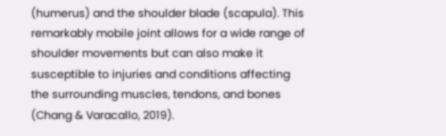(humerus) and the shoulder blade (scapula). This remarkably mobile joint allows for a wide range of shoulder movements but can also make it susceptible to injuries and conditions affecting the surrounding muscles, tendons, and bones (Chang & Varacallo, 2019).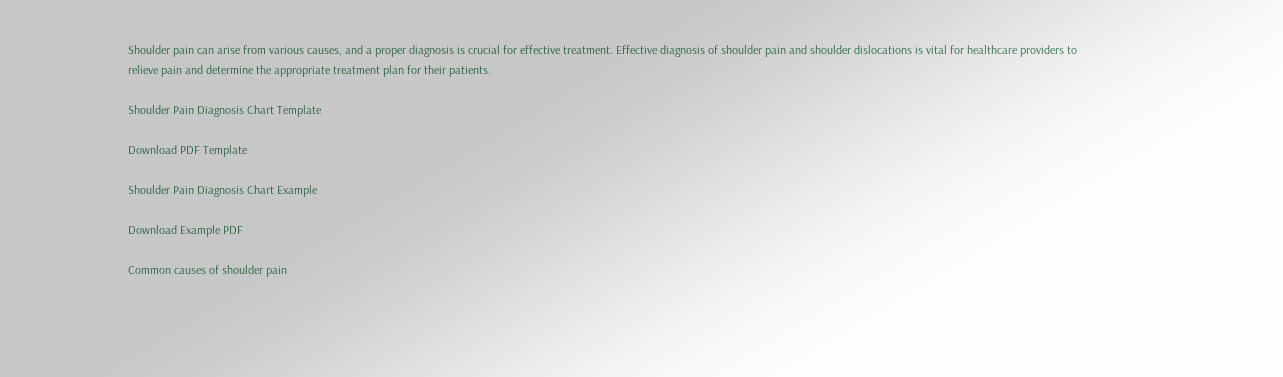Shoulder pain can arise from various causes, and a proper diagnosis is crucial for effective treatment. Effective diagnosis of shoulder pain and shoulder dislocations is vital for healthcare providers to relieve pain and determine the appropriate treatment plan for their patients.

Shoulder Pain Diagnosis Chart Template

Download PDF Template

Shoulder Pain Diagnosis Chart Example

Download Example PDF

Common causes of shoulder pain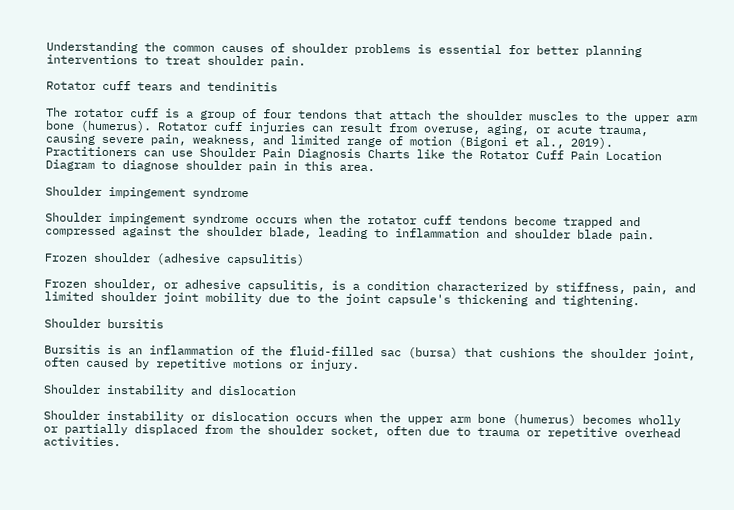Understanding the common causes of shoulder problems is essential for better planning interventions to treat shoulder pain.

Rotator cuff tears and tendinitis

The rotator cuff is a group of four tendons that attach the shoulder muscles to the upper arm bone (humerus). Rotator cuff injuries can result from overuse, aging, or acute trauma, causing severe pain, weakness, and limited range of motion (Bigoni et al., 2019). Practitioners can use Shoulder Pain Diagnosis Charts like the Rotator Cuff Pain Location Diagram to diagnose shoulder pain in this area.

Shoulder impingement syndrome

Shoulder impingement syndrome occurs when the rotator cuff tendons become trapped and compressed against the shoulder blade, leading to inflammation and shoulder blade pain.

Frozen shoulder (adhesive capsulitis)

Frozen shoulder, or adhesive capsulitis, is a condition characterized by stiffness, pain, and limited shoulder joint mobility due to the joint capsule's thickening and tightening.

Shoulder bursitis

Bursitis is an inflammation of the fluid-filled sac (bursa) that cushions the shoulder joint, often caused by repetitive motions or injury.

Shoulder instability and dislocation

Shoulder instability or dislocation occurs when the upper arm bone (humerus) becomes wholly or partially displaced from the shoulder socket, often due to trauma or repetitive overhead activities.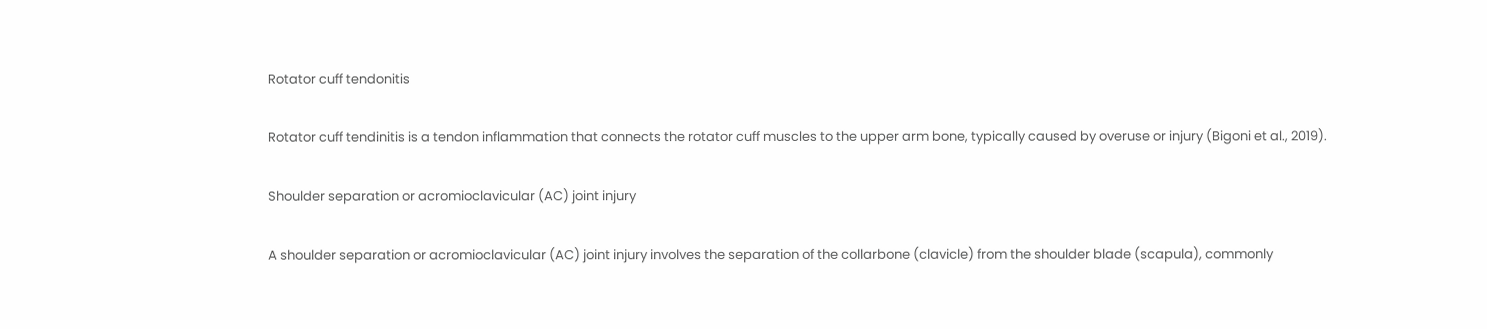Rotator cuff tendonitis

Rotator cuff tendinitis is a tendon inflammation that connects the rotator cuff muscles to the upper arm bone, typically caused by overuse or injury (Bigoni et al., 2019).

Shoulder separation or acromioclavicular (AC) joint injury

A shoulder separation or acromioclavicular (AC) joint injury involves the separation of the collarbone (clavicle) from the shoulder blade (scapula), commonly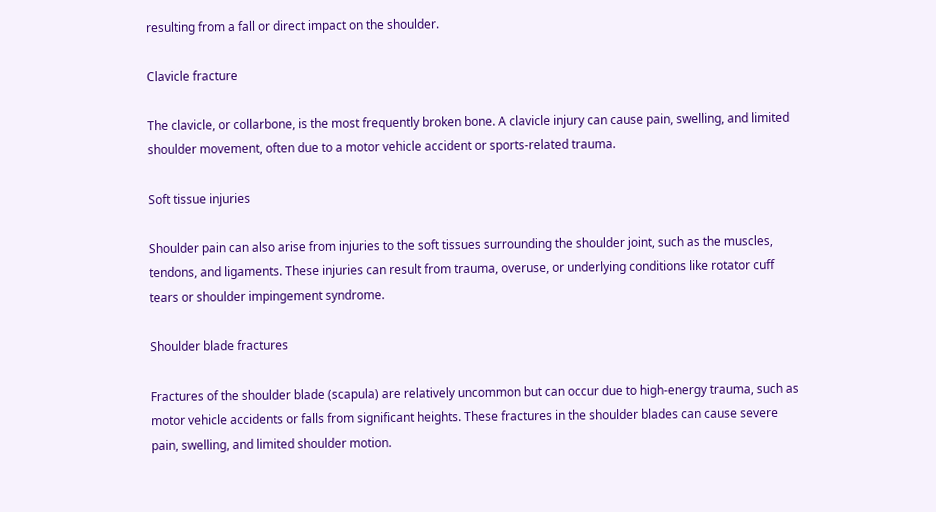resulting from a fall or direct impact on the shoulder.

Clavicle fracture

The clavicle, or collarbone, is the most frequently broken bone. A clavicle injury can cause pain, swelling, and limited shoulder movement, often due to a motor vehicle accident or sports-related trauma.

Soft tissue injuries

Shoulder pain can also arise from injuries to the soft tissues surrounding the shoulder joint, such as the muscles, tendons, and ligaments. These injuries can result from trauma, overuse, or underlying conditions like rotator cuff tears or shoulder impingement syndrome.

Shoulder blade fractures

Fractures of the shoulder blade (scapula) are relatively uncommon but can occur due to high-energy trauma, such as motor vehicle accidents or falls from significant heights. These fractures in the shoulder blades can cause severe pain, swelling, and limited shoulder motion.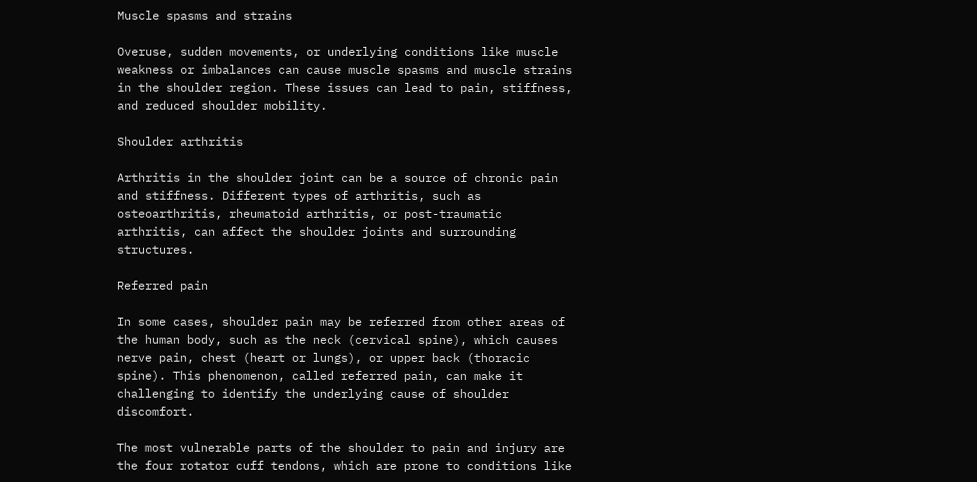Muscle spasms and strains

Overuse, sudden movements, or underlying conditions like muscle weakness or imbalances can cause muscle spasms and muscle strains in the shoulder region. These issues can lead to pain, stiffness, and reduced shoulder mobility.

Shoulder arthritis

Arthritis in the shoulder joint can be a source of chronic pain and stiffness. Different types of arthritis, such as osteoarthritis, rheumatoid arthritis, or post-traumatic arthritis, can affect the shoulder joints and surrounding structures.

Referred pain

In some cases, shoulder pain may be referred from other areas of the human body, such as the neck (cervical spine), which causes nerve pain, chest (heart or lungs), or upper back (thoracic spine). This phenomenon, called referred pain, can make it challenging to identify the underlying cause of shoulder discomfort.

The most vulnerable parts of the shoulder to pain and injury are the four rotator cuff tendons, which are prone to conditions like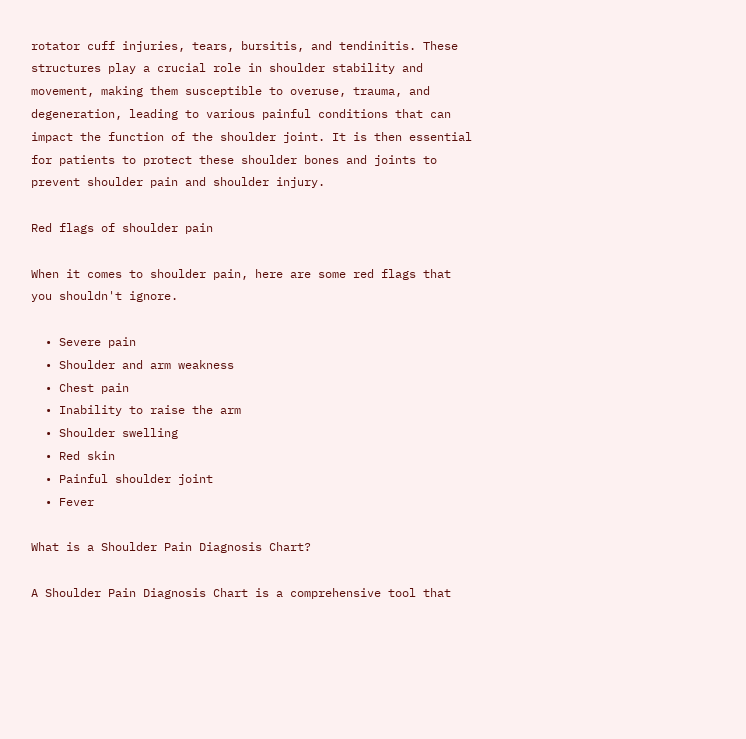rotator cuff injuries, tears, bursitis, and tendinitis. These structures play a crucial role in shoulder stability and movement, making them susceptible to overuse, trauma, and degeneration, leading to various painful conditions that can impact the function of the shoulder joint. It is then essential for patients to protect these shoulder bones and joints to prevent shoulder pain and shoulder injury.

Red flags of shoulder pain

When it comes to shoulder pain, here are some red flags that you shouldn't ignore.

  • Severe pain
  • Shoulder and arm weakness
  • Chest pain
  • Inability to raise the arm
  • Shoulder swelling
  • Red skin
  • Painful shoulder joint
  • Fever

What is a Shoulder Pain Diagnosis Chart?

A Shoulder Pain Diagnosis Chart is a comprehensive tool that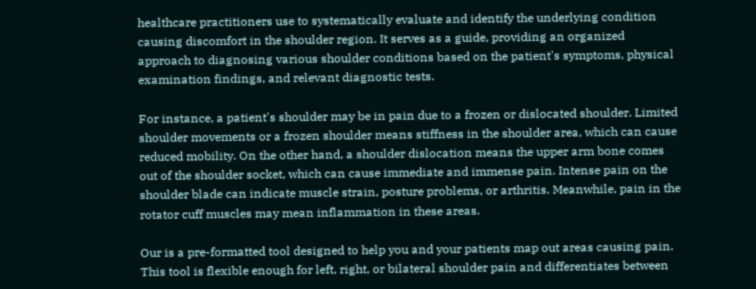healthcare practitioners use to systematically evaluate and identify the underlying condition causing discomfort in the shoulder region. It serves as a guide, providing an organized approach to diagnosing various shoulder conditions based on the patient's symptoms, physical examination findings, and relevant diagnostic tests.

For instance, a patient's shoulder may be in pain due to a frozen or dislocated shoulder. Limited shoulder movements or a frozen shoulder means stiffness in the shoulder area, which can cause reduced mobility. On the other hand, a shoulder dislocation means the upper arm bone comes out of the shoulder socket, which can cause immediate and immense pain. Intense pain on the shoulder blade can indicate muscle strain, posture problems, or arthritis. Meanwhile, pain in the rotator cuff muscles may mean inflammation in these areas.

Our is a pre-formatted tool designed to help you and your patients map out areas causing pain. This tool is flexible enough for left, right, or bilateral shoulder pain and differentiates between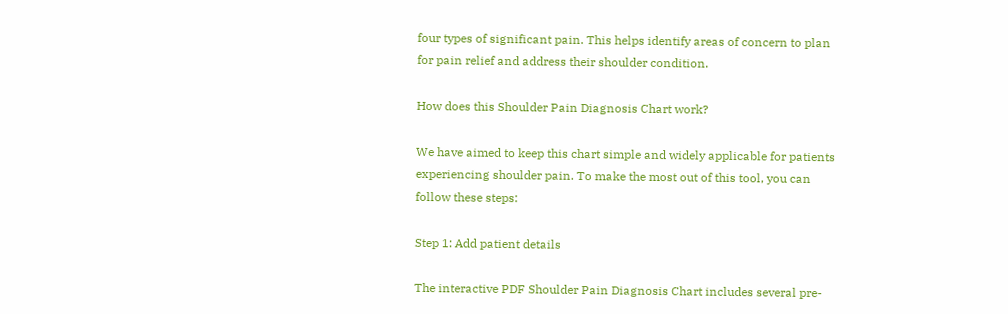four types of significant pain. This helps identify areas of concern to plan for pain relief and address their shoulder condition.

How does this Shoulder Pain Diagnosis Chart work?

We have aimed to keep this chart simple and widely applicable for patients experiencing shoulder pain. To make the most out of this tool, you can follow these steps:

Step 1: Add patient details

The interactive PDF Shoulder Pain Diagnosis Chart includes several pre-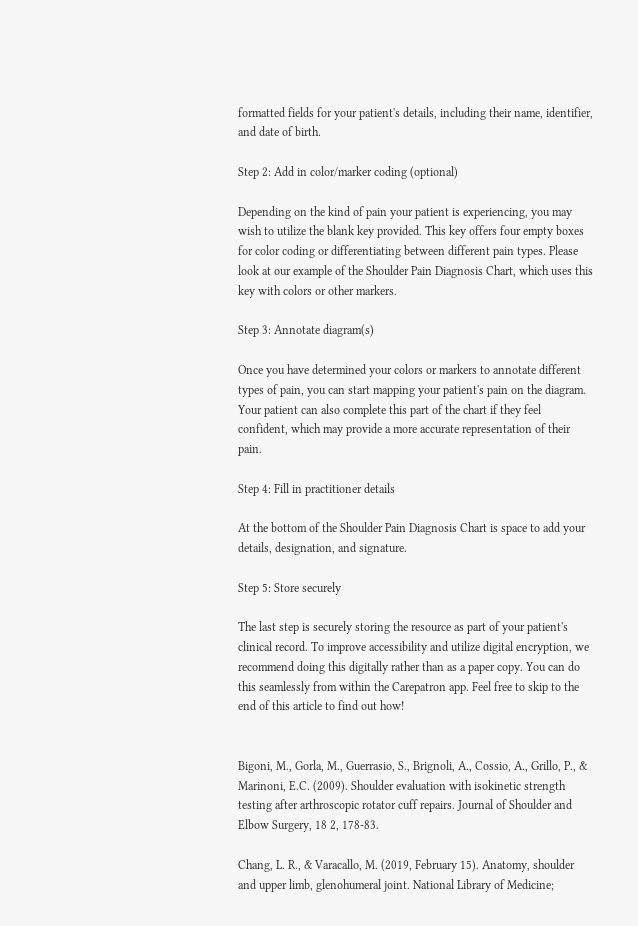formatted fields for your patient's details, including their name, identifier, and date of birth.

Step 2: Add in color/marker coding (optional)

Depending on the kind of pain your patient is experiencing, you may wish to utilize the blank key provided. This key offers four empty boxes for color coding or differentiating between different pain types. Please look at our example of the Shoulder Pain Diagnosis Chart, which uses this key with colors or other markers.

Step 3: Annotate diagram(s)

Once you have determined your colors or markers to annotate different types of pain, you can start mapping your patient's pain on the diagram. Your patient can also complete this part of the chart if they feel confident, which may provide a more accurate representation of their pain.

Step 4: Fill in practitioner details

At the bottom of the Shoulder Pain Diagnosis Chart is space to add your details, designation, and signature.

Step 5: Store securely

The last step is securely storing the resource as part of your patient's clinical record. To improve accessibility and utilize digital encryption, we recommend doing this digitally rather than as a paper copy. You can do this seamlessly from within the Carepatron app. Feel free to skip to the end of this article to find out how!


Bigoni, M., Gorla, M., Guerrasio, S., Brignoli, A., Cossio, A., Grillo, P., & Marinoni, E.C. (2009). Shoulder evaluation with isokinetic strength testing after arthroscopic rotator cuff repairs. Journal of Shoulder and Elbow Surgery, 18 2, 178-83.

Chang, L. R., & Varacallo, M. (2019, February 15). Anatomy, shoulder and upper limb, glenohumeral joint. National Library of Medicine;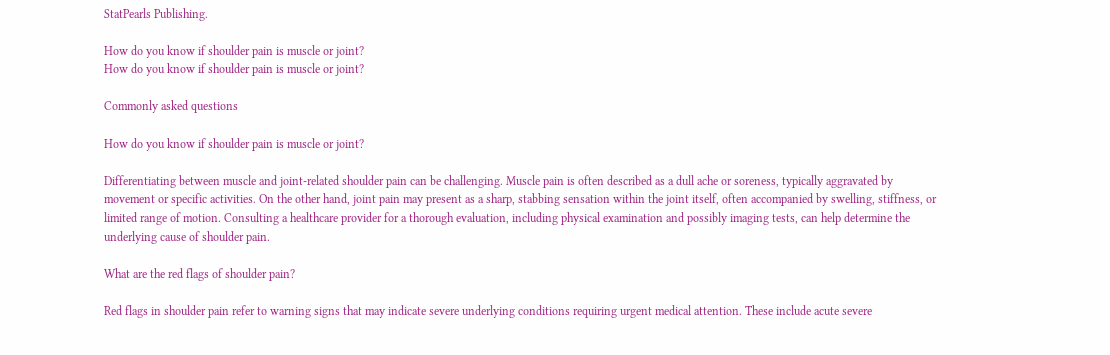StatPearls Publishing.

How do you know if shoulder pain is muscle or joint?
How do you know if shoulder pain is muscle or joint?

Commonly asked questions

How do you know if shoulder pain is muscle or joint?

Differentiating between muscle and joint-related shoulder pain can be challenging. Muscle pain is often described as a dull ache or soreness, typically aggravated by movement or specific activities. On the other hand, joint pain may present as a sharp, stabbing sensation within the joint itself, often accompanied by swelling, stiffness, or limited range of motion. Consulting a healthcare provider for a thorough evaluation, including physical examination and possibly imaging tests, can help determine the underlying cause of shoulder pain.

What are the red flags of shoulder pain?

Red flags in shoulder pain refer to warning signs that may indicate severe underlying conditions requiring urgent medical attention. These include acute severe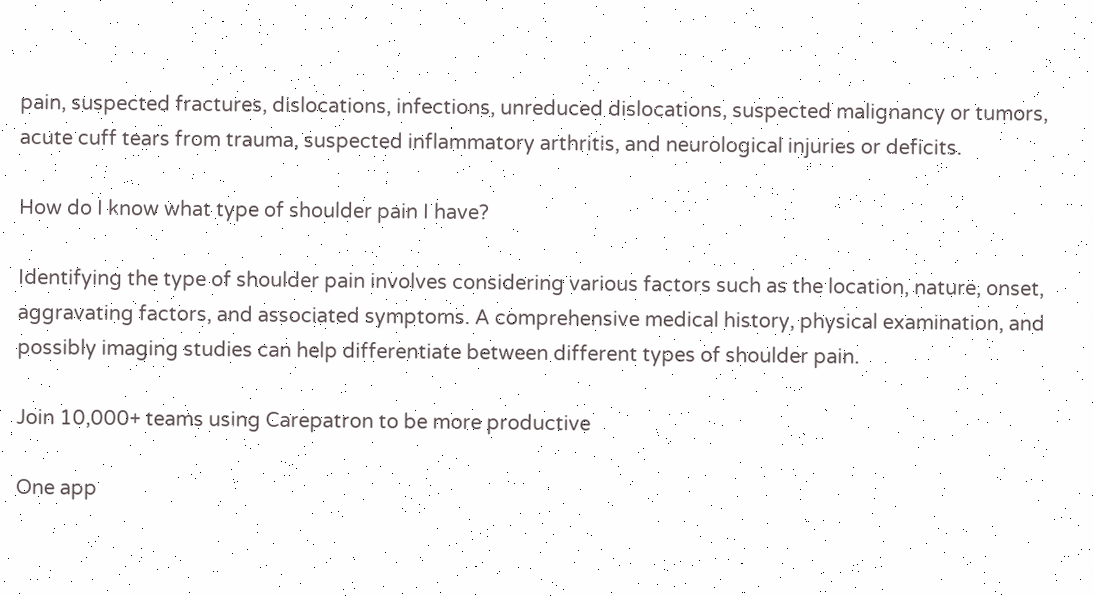pain, suspected fractures, dislocations, infections, unreduced dislocations, suspected malignancy or tumors, acute cuff tears from trauma, suspected inflammatory arthritis, and neurological injuries or deficits.

How do I know what type of shoulder pain I have?

Identifying the type of shoulder pain involves considering various factors such as the location, nature, onset, aggravating factors, and associated symptoms. A comprehensive medical history, physical examination, and possibly imaging studies can help differentiate between different types of shoulder pain.

Join 10,000+ teams using Carepatron to be more productive

One app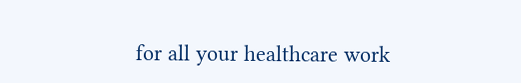for all your healthcare work